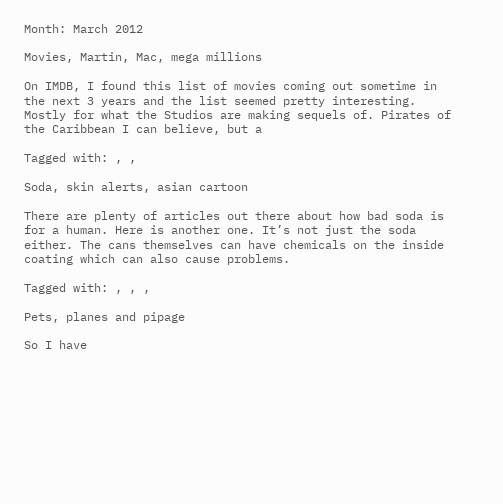Month: March 2012

Movies, Martin, Mac, mega millions

On IMDB, I found this list of movies coming out sometime in the next 3 years and the list seemed pretty interesting.  Mostly for what the Studios are making sequels of. Pirates of the Caribbean I can believe, but a

Tagged with: , ,

Soda, skin alerts, asian cartoon

There are plenty of articles out there about how bad soda is for a human. Here is another one. It’s not just the soda either. The cans themselves can have chemicals on the inside coating which can also cause problems.

Tagged with: , , ,

Pets, planes and pipage

So I have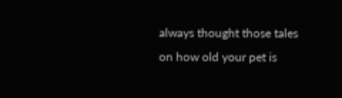always thought those tales on how old your pet is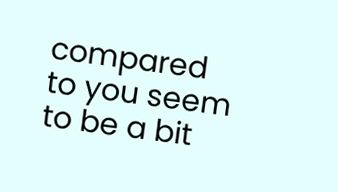compared to you seem to be a bit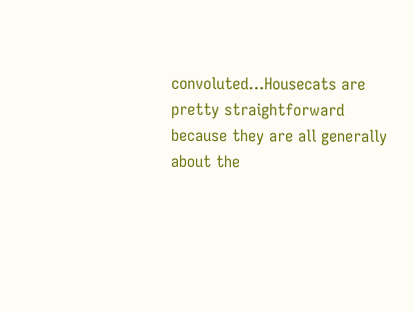convoluted…Housecats are pretty straightforward because they are all generally about the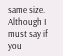same size. Although I must say if you